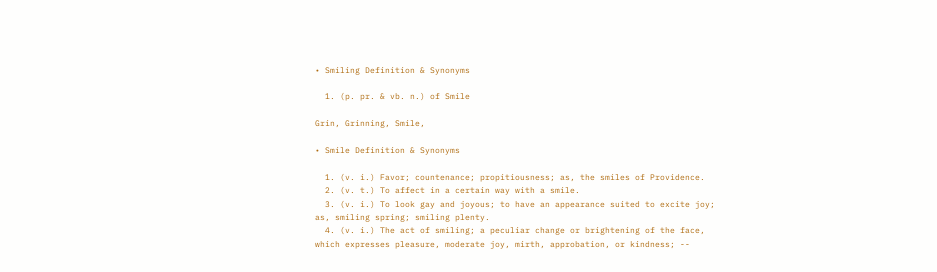• Smiling Definition & Synonyms

  1. (p. pr. & vb. n.) of Smile

Grin, Grinning, Smile,

• Smile Definition & Synonyms

  1. (v. i.) Favor; countenance; propitiousness; as, the smiles of Providence.
  2. (v. t.) To affect in a certain way with a smile.
  3. (v. i.) To look gay and joyous; to have an appearance suited to excite joy; as, smiling spring; smiling plenty.
  4. (v. i.) The act of smiling; a peculiar change or brightening of the face, which expresses pleasure, moderate joy, mirth, approbation, or kindness; --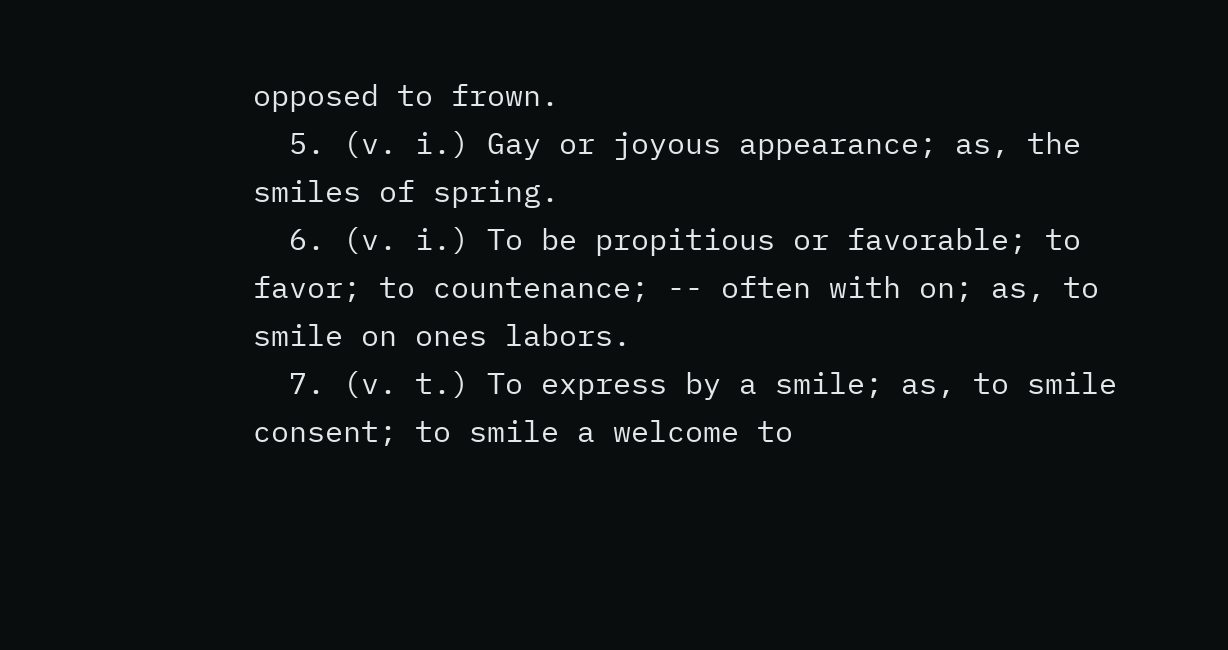opposed to frown.
  5. (v. i.) Gay or joyous appearance; as, the smiles of spring.
  6. (v. i.) To be propitious or favorable; to favor; to countenance; -- often with on; as, to smile on ones labors.
  7. (v. t.) To express by a smile; as, to smile consent; to smile a welcome to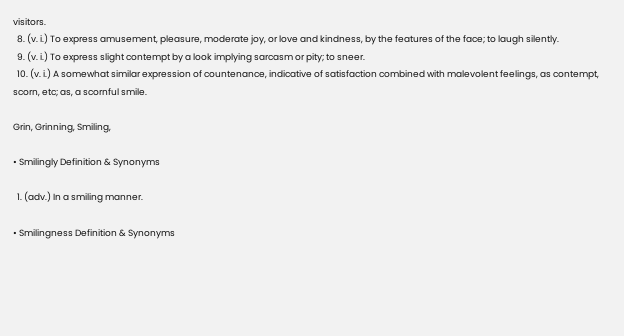visitors.
  8. (v. i.) To express amusement, pleasure, moderate joy, or love and kindness, by the features of the face; to laugh silently.
  9. (v. i.) To express slight contempt by a look implying sarcasm or pity; to sneer.
  10. (v. i.) A somewhat similar expression of countenance, indicative of satisfaction combined with malevolent feelings, as contempt, scorn, etc; as, a scornful smile.

Grin, Grinning, Smiling,

• Smilingly Definition & Synonyms

  1. (adv.) In a smiling manner.

• Smilingness Definition & Synonyms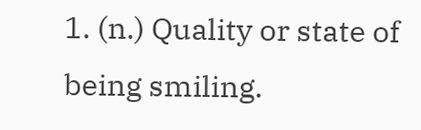1. (n.) Quality or state of being smiling.